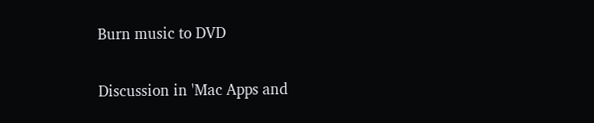Burn music to DVD

Discussion in 'Mac Apps and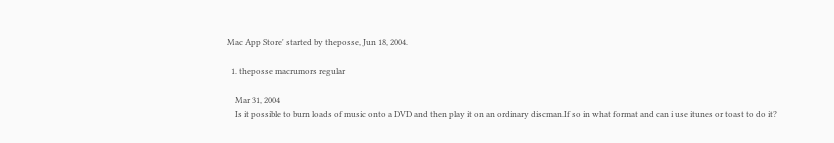Mac App Store' started by theposse, Jun 18, 2004.

  1. theposse macrumors regular

    Mar 31, 2004
    Is it possible to burn loads of music onto a DVD and then play it on an ordinary discman.If so in what format and can i use itunes or toast to do it?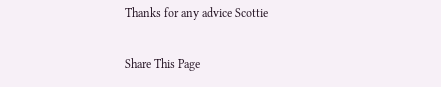Thanks for any advice Scottie

Share This Page